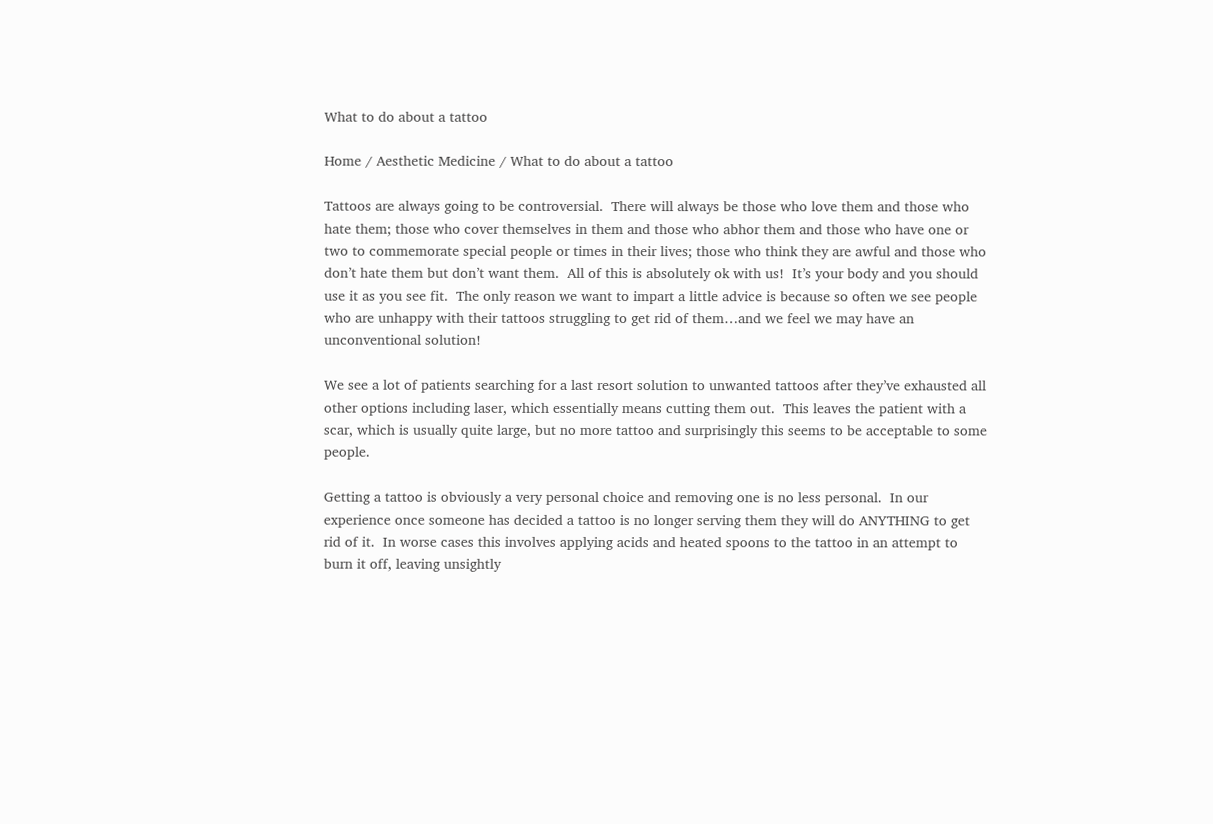What to do about a tattoo

Home / Aesthetic Medicine / What to do about a tattoo

Tattoos are always going to be controversial.  There will always be those who love them and those who hate them; those who cover themselves in them and those who abhor them and those who have one or two to commemorate special people or times in their lives; those who think they are awful and those who don’t hate them but don’t want them.  All of this is absolutely ok with us!  It’s your body and you should use it as you see fit.  The only reason we want to impart a little advice is because so often we see people who are unhappy with their tattoos struggling to get rid of them…and we feel we may have an unconventional solution!

We see a lot of patients searching for a last resort solution to unwanted tattoos after they’ve exhausted all other options including laser, which essentially means cutting them out.  This leaves the patient with a scar, which is usually quite large, but no more tattoo and surprisingly this seems to be acceptable to some people.

Getting a tattoo is obviously a very personal choice and removing one is no less personal.  In our experience once someone has decided a tattoo is no longer serving them they will do ANYTHING to get rid of it.  In worse cases this involves applying acids and heated spoons to the tattoo in an attempt to burn it off, leaving unsightly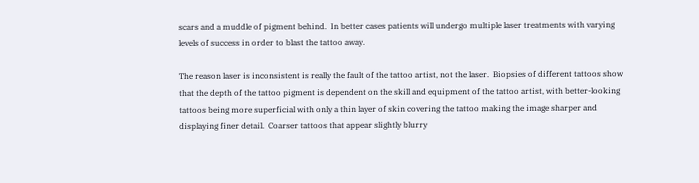scars and a muddle of pigment behind.  In better cases patients will undergo multiple laser treatments with varying levels of success in order to blast the tattoo away.

The reason laser is inconsistent is really the fault of the tattoo artist, not the laser.  Biopsies of different tattoos show that the depth of the tattoo pigment is dependent on the skill and equipment of the tattoo artist, with better-looking tattoos being more superficial with only a thin layer of skin covering the tattoo making the image sharper and displaying finer detail.  Coarser tattoos that appear slightly blurry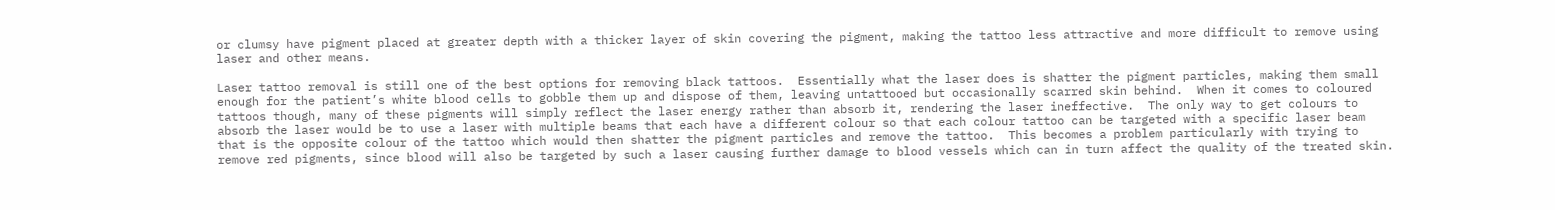or clumsy have pigment placed at greater depth with a thicker layer of skin covering the pigment, making the tattoo less attractive and more difficult to remove using laser and other means.

Laser tattoo removal is still one of the best options for removing black tattoos.  Essentially what the laser does is shatter the pigment particles, making them small enough for the patient’s white blood cells to gobble them up and dispose of them, leaving untattooed but occasionally scarred skin behind.  When it comes to coloured tattoos though, many of these pigments will simply reflect the laser energy rather than absorb it, rendering the laser ineffective.  The only way to get colours to absorb the laser would be to use a laser with multiple beams that each have a different colour so that each colour tattoo can be targeted with a specific laser beam that is the opposite colour of the tattoo which would then shatter the pigment particles and remove the tattoo.  This becomes a problem particularly with trying to remove red pigments, since blood will also be targeted by such a laser causing further damage to blood vessels which can in turn affect the quality of the treated skin.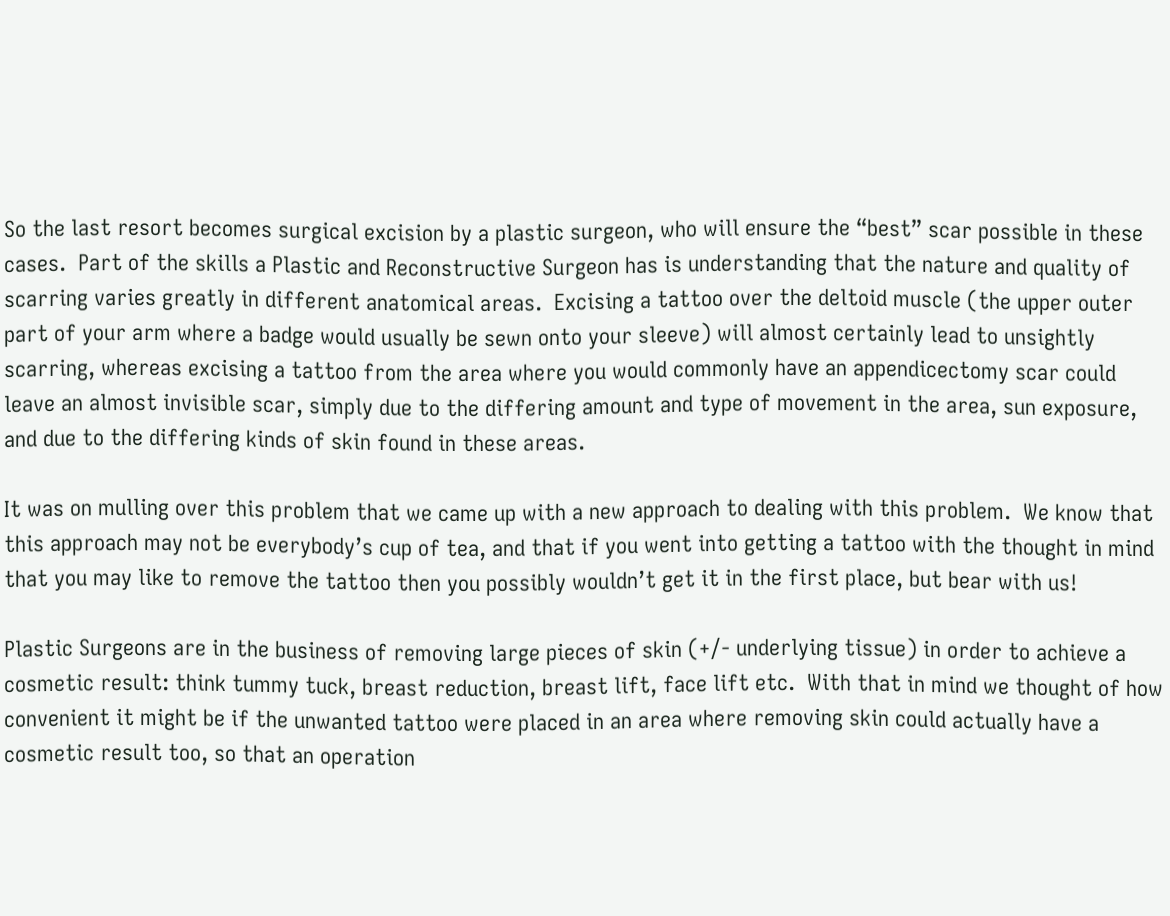So the last resort becomes surgical excision by a plastic surgeon, who will ensure the “best” scar possible in these cases.  Part of the skills a Plastic and Reconstructive Surgeon has is understanding that the nature and quality of scarring varies greatly in different anatomical areas.  Excising a tattoo over the deltoid muscle (the upper outer part of your arm where a badge would usually be sewn onto your sleeve) will almost certainly lead to unsightly scarring, whereas excising a tattoo from the area where you would commonly have an appendicectomy scar could leave an almost invisible scar, simply due to the differing amount and type of movement in the area, sun exposure, and due to the differing kinds of skin found in these areas.

It was on mulling over this problem that we came up with a new approach to dealing with this problem.  We know that this approach may not be everybody’s cup of tea, and that if you went into getting a tattoo with the thought in mind that you may like to remove the tattoo then you possibly wouldn’t get it in the first place, but bear with us!

Plastic Surgeons are in the business of removing large pieces of skin (+/- underlying tissue) in order to achieve a cosmetic result: think tummy tuck, breast reduction, breast lift, face lift etc.  With that in mind we thought of how convenient it might be if the unwanted tattoo were placed in an area where removing skin could actually have a cosmetic result too, so that an operation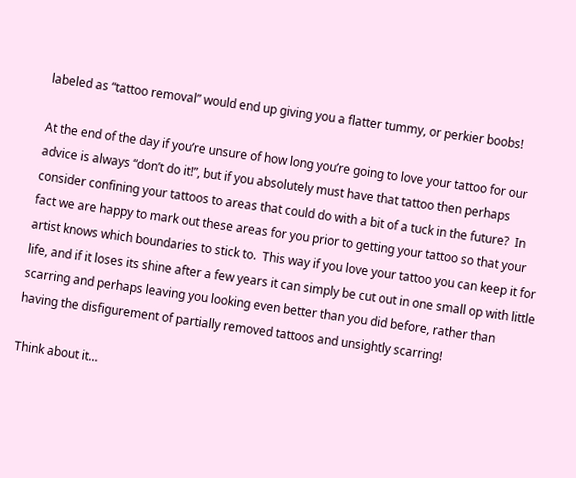labeled as “tattoo removal” would end up giving you a flatter tummy, or perkier boobs!

At the end of the day if you’re unsure of how long you’re going to love your tattoo for our advice is always “don’t do it!”, but if you absolutely must have that tattoo then perhaps consider confining your tattoos to areas that could do with a bit of a tuck in the future?  In fact we are happy to mark out these areas for you prior to getting your tattoo so that your artist knows which boundaries to stick to.  This way if you love your tattoo you can keep it for life, and if it loses its shine after a few years it can simply be cut out in one small op with little scarring and perhaps leaving you looking even better than you did before, rather than having the disfigurement of partially removed tattoos and unsightly scarring!

Think about it…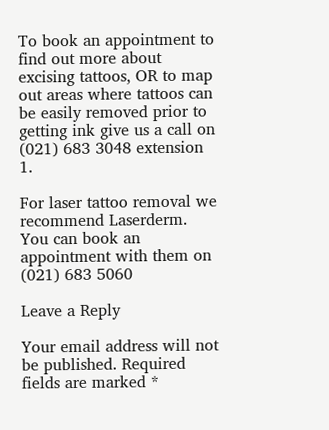To book an appointment to find out more about excising tattoos, OR to map out areas where tattoos can be easily removed prior to getting ink give us a call on (021) 683 3048 extension 1.

For laser tattoo removal we recommend Laserderm.  You can book an appointment with them on (021) 683 5060

Leave a Reply

Your email address will not be published. Required fields are marked *